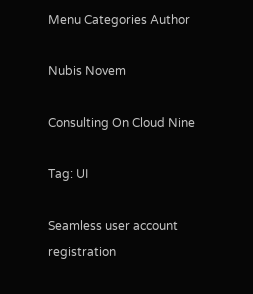Menu Categories Author

Nubis Novem

Consulting On Cloud Nine

Tag: UI

Seamless user account registration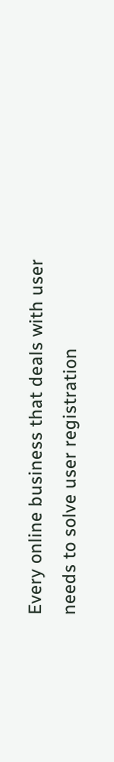Every online business that deals with user needs to solve user registration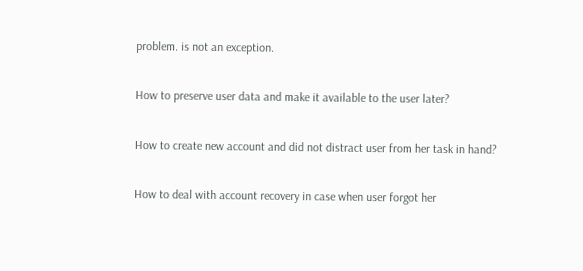problem. is not an exception.

How to preserve user data and make it available to the user later?

How to create new account and did not distract user from her task in hand?

How to deal with account recovery in case when user forgot her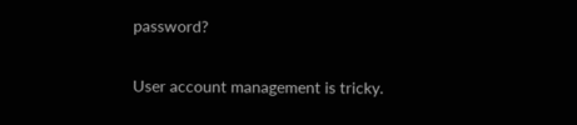password?

User account management is tricky.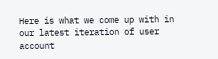Here is what we come up with in our latest iteration of user account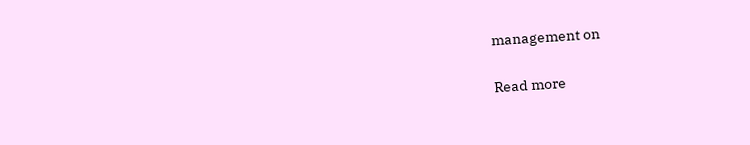management on

Read more